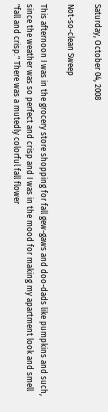Saturday, October 04, 2008

Not-so-clean Sweep

This afternoon I was in the grocery store shopping for fall gew-gaws and doo-dads like pumpkins and such, since the weather was so perfect and crisp and I was in the mood for making my apartment look and smell "fall and crisp." There was a mutedly colorful fall flower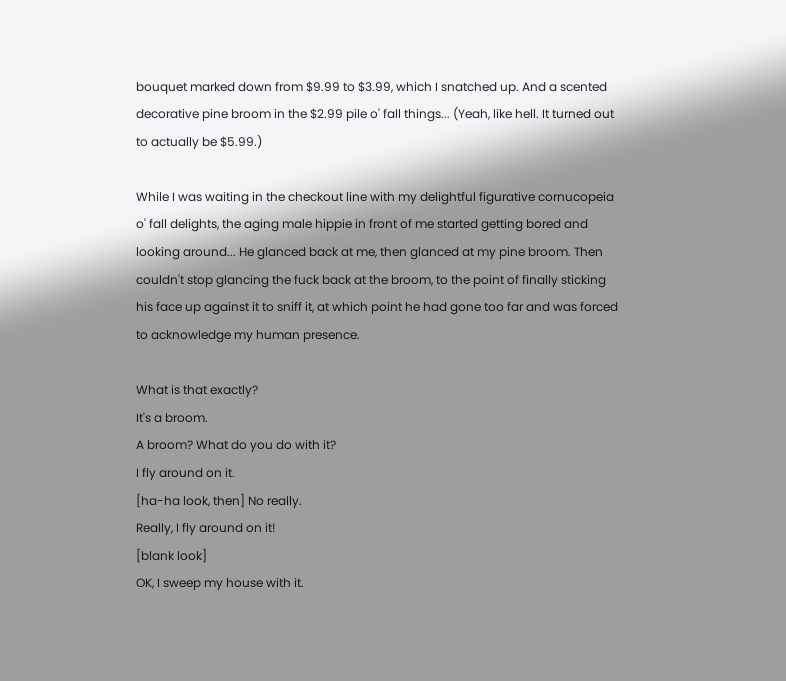bouquet marked down from $9.99 to $3.99, which I snatched up. And a scented decorative pine broom in the $2.99 pile o' fall things... (Yeah, like hell. It turned out to actually be $5.99.)

While I was waiting in the checkout line with my delightful figurative cornucopeia o' fall delights, the aging male hippie in front of me started getting bored and looking around... He glanced back at me, then glanced at my pine broom. Then couldn't stop glancing the fuck back at the broom, to the point of finally sticking his face up against it to sniff it, at which point he had gone too far and was forced to acknowledge my human presence.

What is that exactly?
It's a broom.
A broom? What do you do with it?
I fly around on it.
[ha-ha look, then] No really.
Really, I fly around on it!
[blank look]
OK, I sweep my house with it.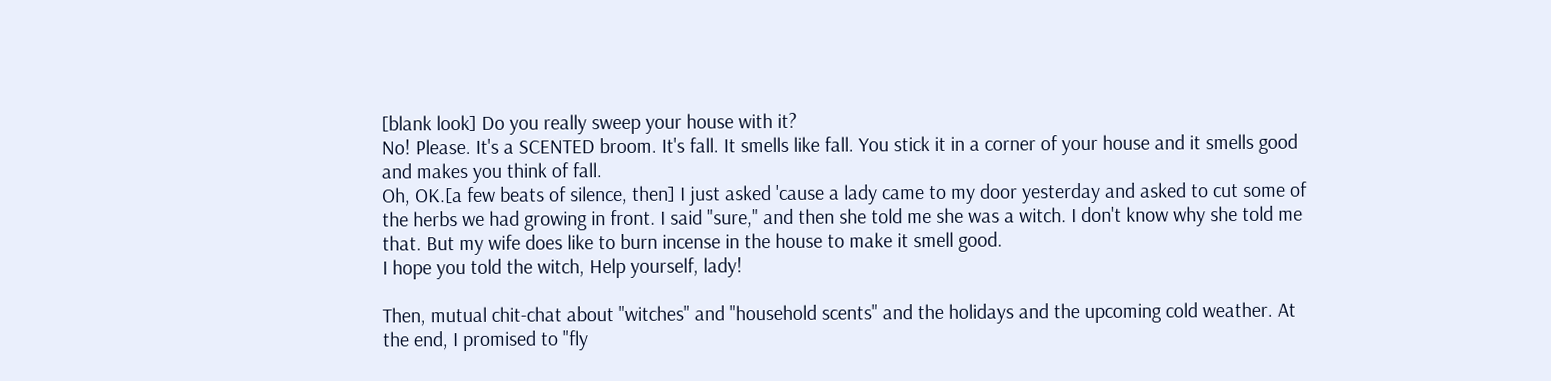[blank look] Do you really sweep your house with it?
No! Please. It's a SCENTED broom. It's fall. It smells like fall. You stick it in a corner of your house and it smells good and makes you think of fall.
Oh, OK.[a few beats of silence, then] I just asked 'cause a lady came to my door yesterday and asked to cut some of the herbs we had growing in front. I said "sure," and then she told me she was a witch. I don't know why she told me that. But my wife does like to burn incense in the house to make it smell good.
I hope you told the witch, Help yourself, lady!

Then, mutual chit-chat about "witches" and "household scents" and the holidays and the upcoming cold weather. At the end, I promised to "fly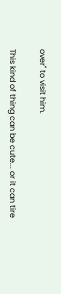over" to visit him.

This kind of thing can be cute... or it can tire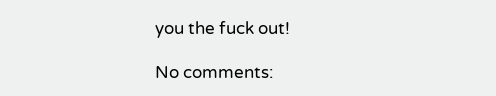you the fuck out!

No comments: